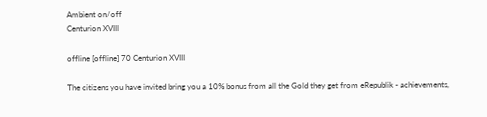Ambient on/off
Centurion XVIII

offline [offline] 70 Centurion XVIII

The citizens you have invited bring you a 10% bonus from all the Gold they get from eRepublik - achievements,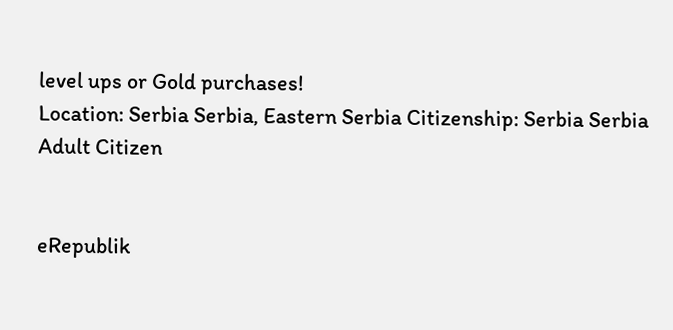level ups or Gold purchases!
Location: Serbia Serbia, Eastern Serbia Citizenship: Serbia Serbia
Adult Citizen


eRepublik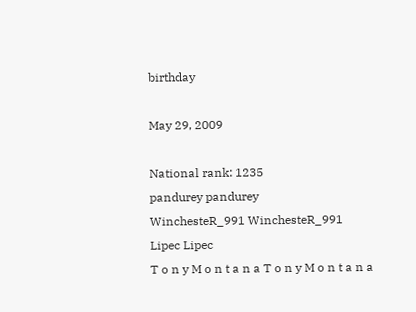birthday

May 29, 2009

National rank: 1235
pandurey pandurey
WinchesteR_991 WinchesteR_991
Lipec Lipec
T o n y M o n t a n a T o n y M o n t a n a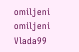omiljeni omiljeni
Vlada99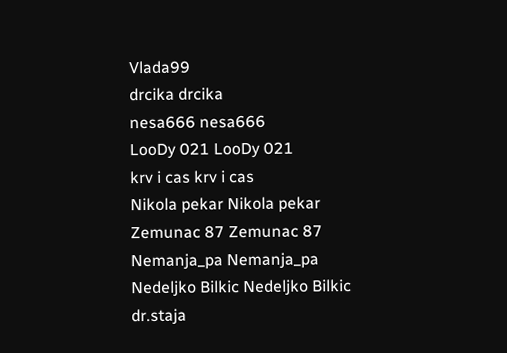Vlada99
drcika drcika
nesa666 nesa666
LooDy 021 LooDy 021
krv i cas krv i cas
Nikola pekar Nikola pekar
Zemunac 87 Zemunac 87
Nemanja_pa Nemanja_pa
Nedeljko Bilkic Nedeljko Bilkic
dr.staja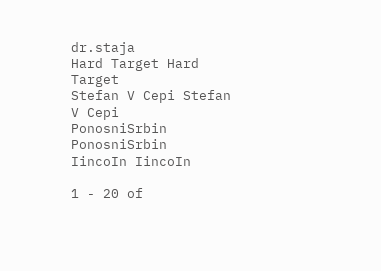dr.staja
Hard Target Hard Target
Stefan V Cepi Stefan V Cepi
PonosniSrbin PonosniSrbin
IincoIn IincoIn

1 - 20 of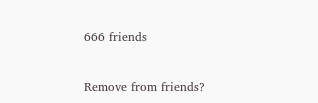666 friends


Remove from friends?